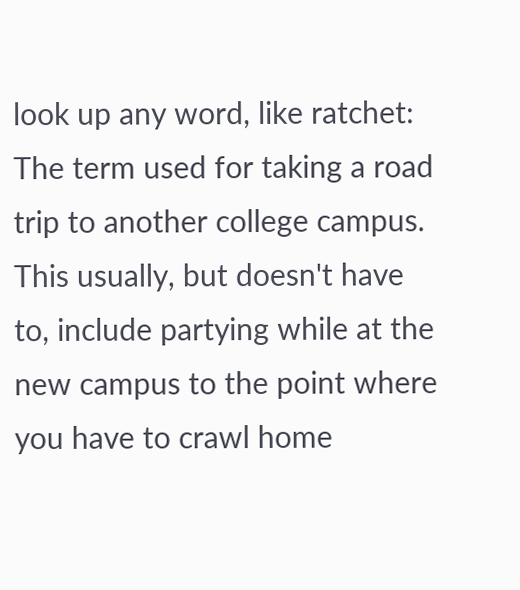look up any word, like ratchet:
The term used for taking a road trip to another college campus. This usually, but doesn't have to, include partying while at the new campus to the point where you have to crawl home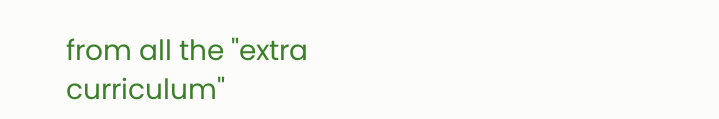from all the "extra curriculum"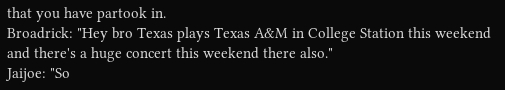that you have partook in.
Broadrick: "Hey bro Texas plays Texas A&M in College Station this weekend and there's a huge concert this weekend there also."
Jaijoe: "So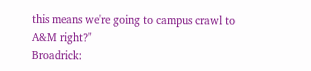this means we're going to campus crawl to A&M right?"
Broadrick: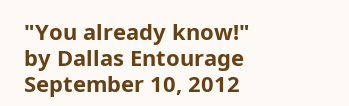"You already know!"
by Dallas Entourage September 10, 2012